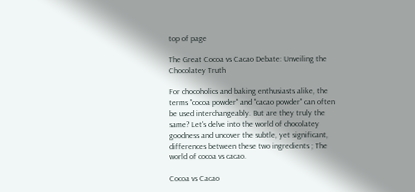top of page

The Great Cocoa vs Cacao Debate: Unveiling the Chocolatey Truth

For chocoholics and baking enthusiasts alike, the terms "cocoa powder" and "cacao powder" can often be used interchangeably. But are they truly the same? Let's delve into the world of chocolatey goodness and uncover the subtle, yet significant, differences between these two ingredients ; The world of cocoa vs cacao.

Cocoa vs Cacao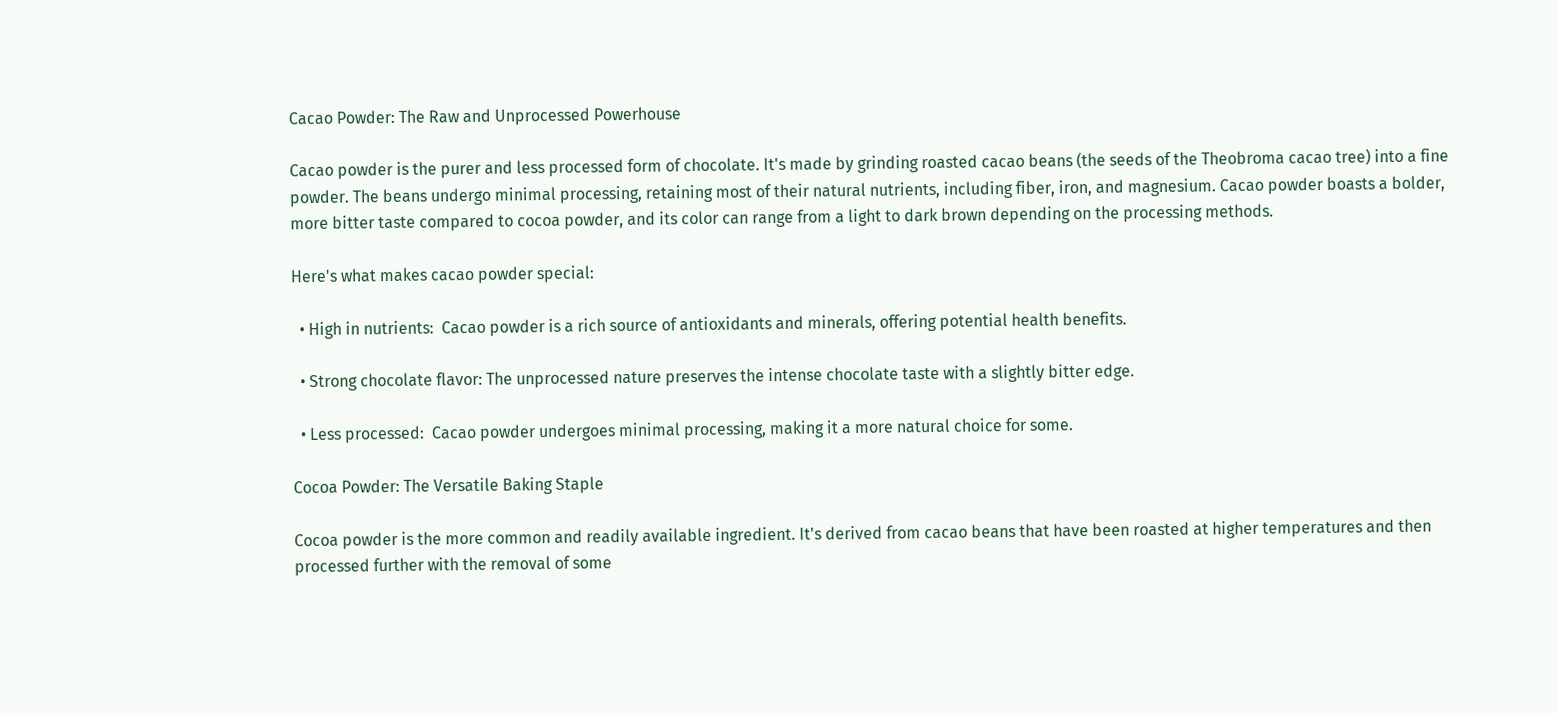Cacao Powder: The Raw and Unprocessed Powerhouse

Cacao powder is the purer and less processed form of chocolate. It's made by grinding roasted cacao beans (the seeds of the Theobroma cacao tree) into a fine powder. The beans undergo minimal processing, retaining most of their natural nutrients, including fiber, iron, and magnesium. Cacao powder boasts a bolder, more bitter taste compared to cocoa powder, and its color can range from a light to dark brown depending on the processing methods.

Here's what makes cacao powder special:

  • High in nutrients:  Cacao powder is a rich source of antioxidants and minerals, offering potential health benefits.

  • Strong chocolate flavor: The unprocessed nature preserves the intense chocolate taste with a slightly bitter edge.

  • Less processed:  Cacao powder undergoes minimal processing, making it a more natural choice for some.

Cocoa Powder: The Versatile Baking Staple

Cocoa powder is the more common and readily available ingredient. It's derived from cacao beans that have been roasted at higher temperatures and then processed further with the removal of some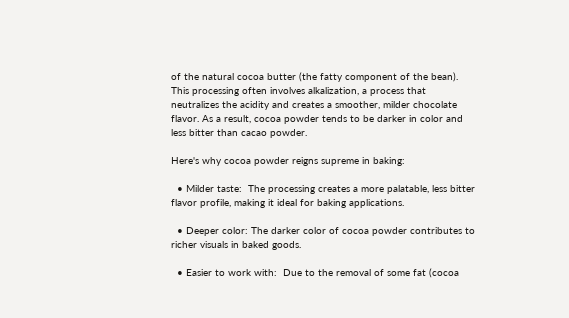of the natural cocoa butter (the fatty component of the bean). This processing often involves alkalization, a process that neutralizes the acidity and creates a smoother, milder chocolate flavor. As a result, cocoa powder tends to be darker in color and less bitter than cacao powder.

Here's why cocoa powder reigns supreme in baking:

  • Milder taste:  The processing creates a more palatable, less bitter flavor profile, making it ideal for baking applications.

  • Deeper color: The darker color of cocoa powder contributes to richer visuals in baked goods.

  • Easier to work with:  Due to the removal of some fat (cocoa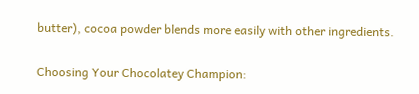butter), cocoa powder blends more easily with other ingredients.

Choosing Your Chocolatey Champion: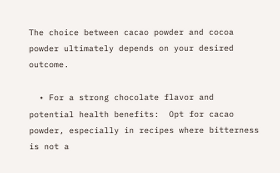The choice between cacao powder and cocoa powder ultimately depends on your desired outcome.

  • For a strong chocolate flavor and potential health benefits:  Opt for cacao powder, especially in recipes where bitterness is not a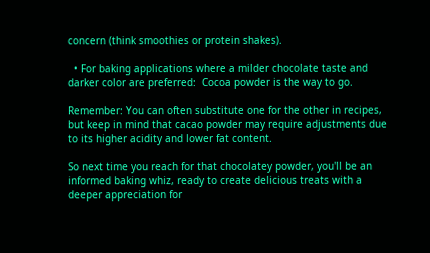concern (think smoothies or protein shakes).

  • For baking applications where a milder chocolate taste and darker color are preferred:  Cocoa powder is the way to go.

Remember: You can often substitute one for the other in recipes, but keep in mind that cacao powder may require adjustments due to its higher acidity and lower fat content.

So next time you reach for that chocolatey powder, you'll be an informed baking whiz, ready to create delicious treats with a deeper appreciation for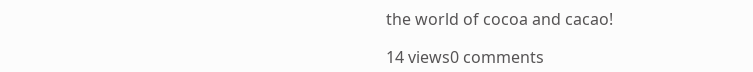the world of cocoa and cacao!

14 views0 comments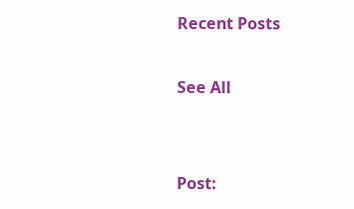Recent Posts

See All


Post: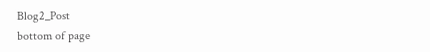Blog2_Post
bottom of page